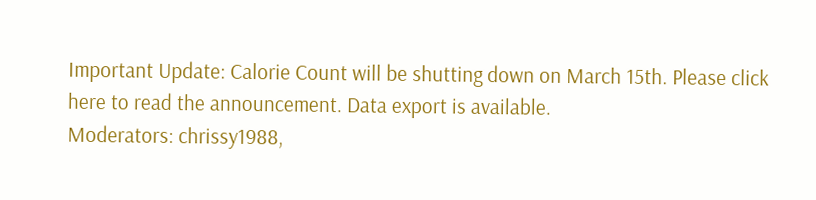Important Update: Calorie Count will be shutting down on March 15th. Please click here to read the announcement. Data export is available.
Moderators: chrissy1988,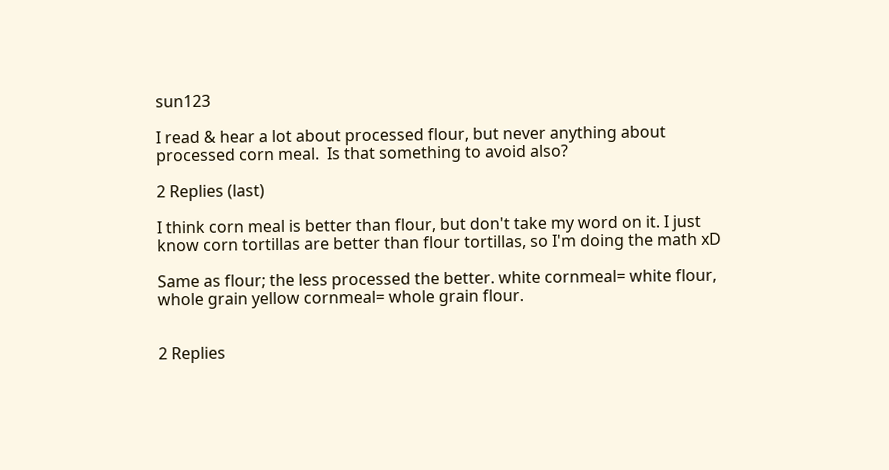sun123

I read & hear a lot about processed flour, but never anything about processed corn meal.  Is that something to avoid also?

2 Replies (last)

I think corn meal is better than flour, but don't take my word on it. I just know corn tortillas are better than flour tortillas, so I'm doing the math xD

Same as flour; the less processed the better. white cornmeal= white flour, whole grain yellow cornmeal= whole grain flour.


2 Replies